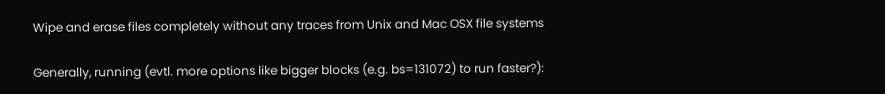Wipe and erase files completely without any traces from Unix and Mac OSX file systems

Generally, running (evtl. more options like bigger blocks (e.g. bs=131072) to run faster?):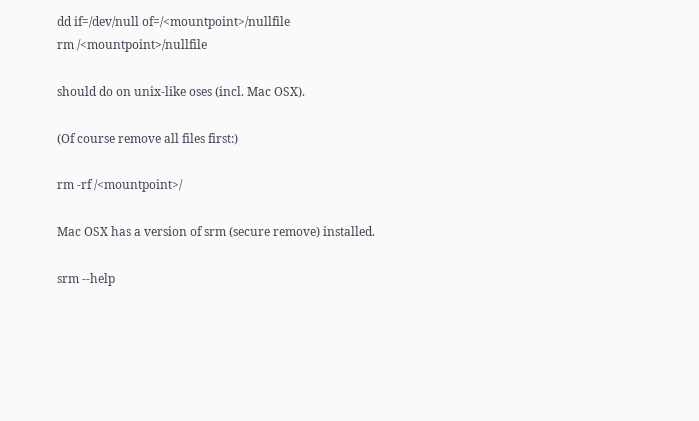dd if=/dev/null of=/<mountpoint>/nullfile
rm /<mountpoint>/nullfile

should do on unix-like oses (incl. Mac OSX).

(Of course remove all files first:)

rm -rf /<mountpoint>/

Mac OSX has a version of srm (secure remove) installed.

srm --help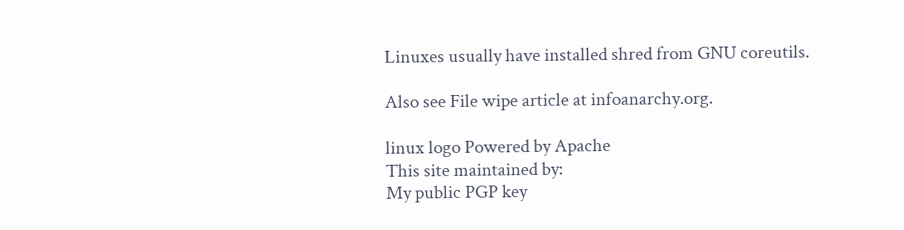Linuxes usually have installed shred from GNU coreutils.

Also see File wipe article at infoanarchy.org.

linux logo Powered by Apache
This site maintained by:
My public PGP key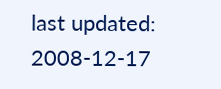last updated: 2008-12-17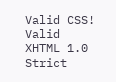Valid CSS! Valid XHTML 1.0 Strict